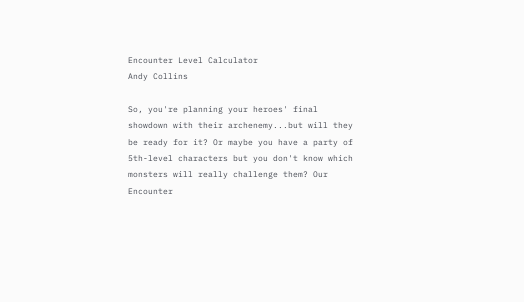Encounter Level Calculator
Andy Collins

So, you're planning your heroes' final showdown with their archenemy...but will they be ready for it? Or maybe you have a party of 5th-level characters but you don't know which monsters will really challenge them? Our Encounter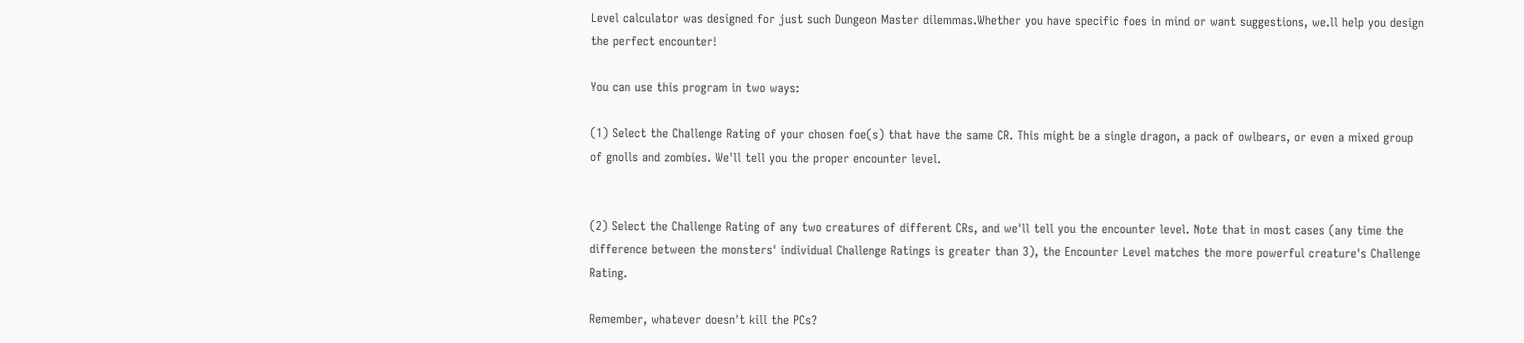Level calculator was designed for just such Dungeon Master dilemmas.Whether you have specific foes in mind or want suggestions, we.ll help you design the perfect encounter!

You can use this program in two ways:

(1) Select the Challenge Rating of your chosen foe(s) that have the same CR. This might be a single dragon, a pack of owlbears, or even a mixed group of gnolls and zombies. We'll tell you the proper encounter level.


(2) Select the Challenge Rating of any two creatures of different CRs, and we'll tell you the encounter level. Note that in most cases (any time the difference between the monsters' individual Challenge Ratings is greater than 3), the Encounter Level matches the more powerful creature's Challenge Rating.

Remember, whatever doesn't kill the PCs?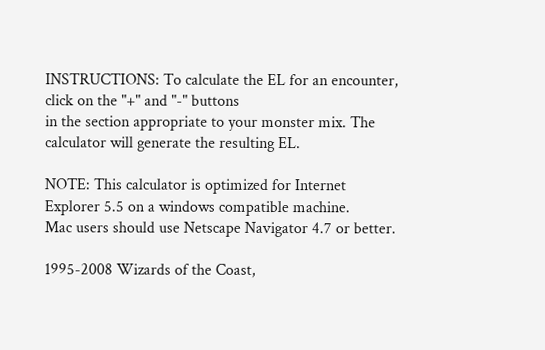INSTRUCTIONS: To calculate the EL for an encounter, click on the "+" and "-" buttons
in the section appropriate to your monster mix. The calculator will generate the resulting EL.

NOTE: This calculator is optimized for Internet Explorer 5.5 on a windows compatible machine.
Mac users should use Netscape Navigator 4.7 or better.

1995-2008 Wizards of the Coast,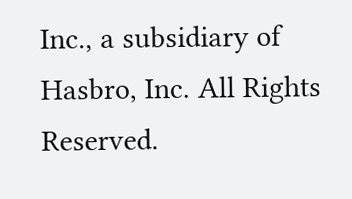Inc., a subsidiary of Hasbro, Inc. All Rights Reserved.